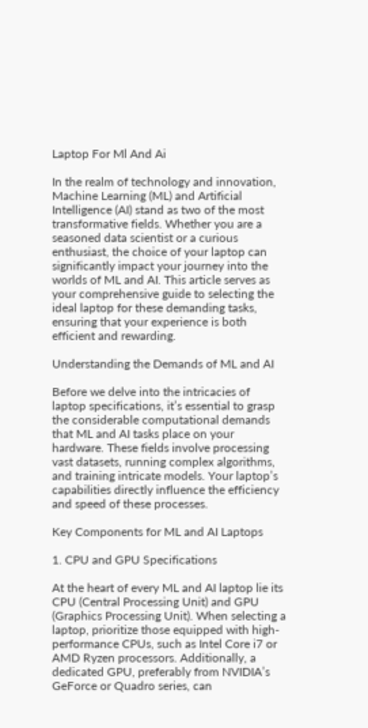Laptop For Ml And Ai

In the realm of technology and innovation, Machine Learning (ML) and Artificial Intelligence (AI) stand as two of the most transformative fields. Whether you are a seasoned data scientist or a curious enthusiast, the choice of your laptop can significantly impact your journey into the worlds of ML and AI. This article serves as your comprehensive guide to selecting the ideal laptop for these demanding tasks, ensuring that your experience is both efficient and rewarding.

Understanding the Demands of ML and AI

Before we delve into the intricacies of laptop specifications, it’s essential to grasp the considerable computational demands that ML and AI tasks place on your hardware. These fields involve processing vast datasets, running complex algorithms, and training intricate models. Your laptop’s capabilities directly influence the efficiency and speed of these processes.

Key Components for ML and AI Laptops

1. CPU and GPU Specifications

At the heart of every ML and AI laptop lie its CPU (Central Processing Unit) and GPU (Graphics Processing Unit). When selecting a laptop, prioritize those equipped with high-performance CPUs, such as Intel Core i7 or AMD Ryzen processors. Additionally, a dedicated GPU, preferably from NVIDIA’s GeForce or Quadro series, can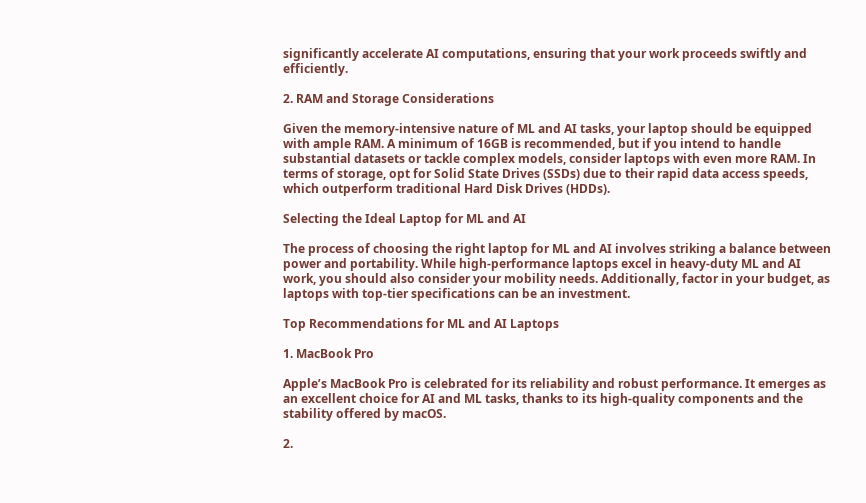significantly accelerate AI computations, ensuring that your work proceeds swiftly and efficiently.

2. RAM and Storage Considerations

Given the memory-intensive nature of ML and AI tasks, your laptop should be equipped with ample RAM. A minimum of 16GB is recommended, but if you intend to handle substantial datasets or tackle complex models, consider laptops with even more RAM. In terms of storage, opt for Solid State Drives (SSDs) due to their rapid data access speeds, which outperform traditional Hard Disk Drives (HDDs).

Selecting the Ideal Laptop for ML and AI

The process of choosing the right laptop for ML and AI involves striking a balance between power and portability. While high-performance laptops excel in heavy-duty ML and AI work, you should also consider your mobility needs. Additionally, factor in your budget, as laptops with top-tier specifications can be an investment.

Top Recommendations for ML and AI Laptops

1. MacBook Pro

Apple’s MacBook Pro is celebrated for its reliability and robust performance. It emerges as an excellent choice for AI and ML tasks, thanks to its high-quality components and the stability offered by macOS.

2.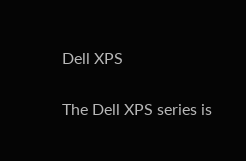Dell XPS

The Dell XPS series is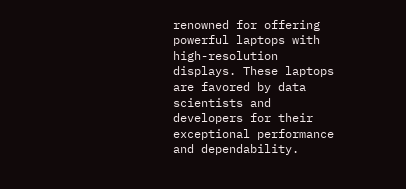renowned for offering powerful laptops with high-resolution displays. These laptops are favored by data scientists and developers for their exceptional performance and dependability.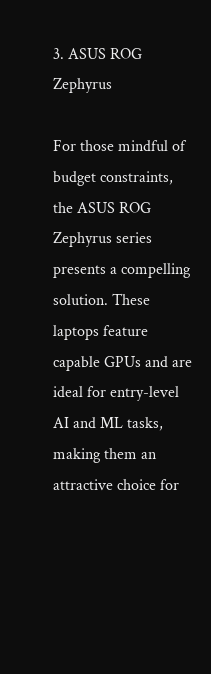3. ASUS ROG Zephyrus

For those mindful of budget constraints, the ASUS ROG Zephyrus series presents a compelling solution. These laptops feature capable GPUs and are ideal for entry-level AI and ML tasks, making them an attractive choice for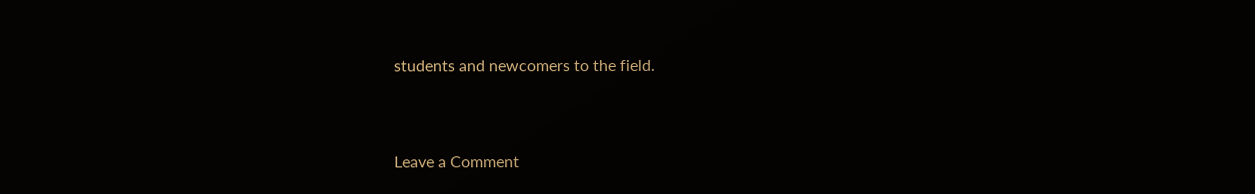students and newcomers to the field.


Leave a Comment